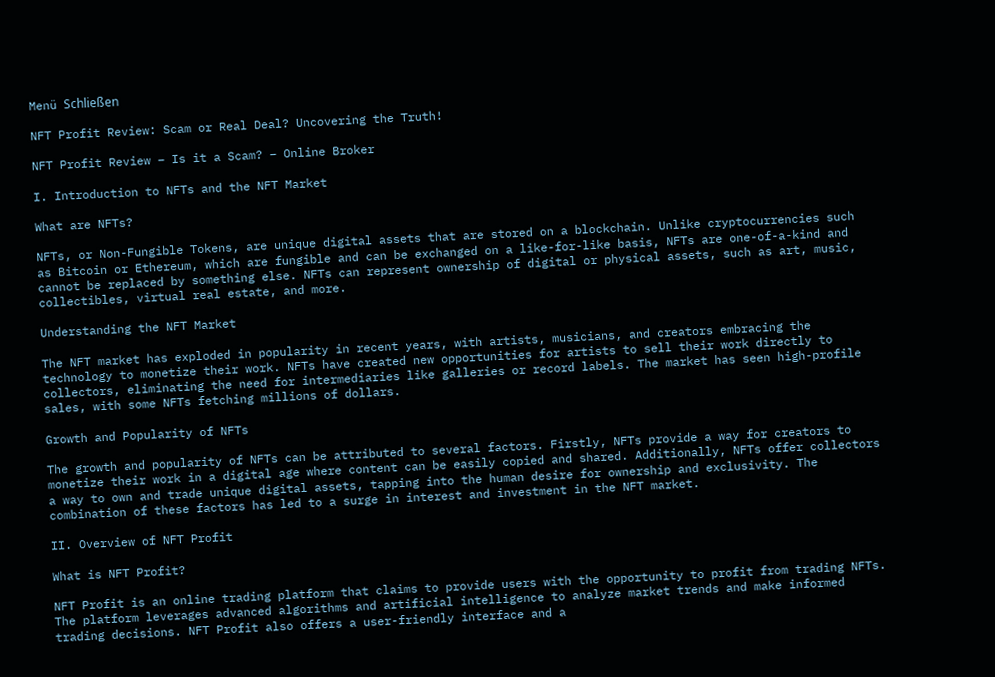Menü Schließen

NFT Profit Review: Scam or Real Deal? Uncovering the Truth!

NFT Profit Review – Is it a Scam? – Online Broker

I. Introduction to NFTs and the NFT Market

What are NFTs?

NFTs, or Non-Fungible Tokens, are unique digital assets that are stored on a blockchain. Unlike cryptocurrencies such as Bitcoin or Ethereum, which are fungible and can be exchanged on a like-for-like basis, NFTs are one-of-a-kind and cannot be replaced by something else. NFTs can represent ownership of digital or physical assets, such as art, music, collectibles, virtual real estate, and more.

Understanding the NFT Market

The NFT market has exploded in popularity in recent years, with artists, musicians, and creators embracing the technology to monetize their work. NFTs have created new opportunities for artists to sell their work directly to collectors, eliminating the need for intermediaries like galleries or record labels. The market has seen high-profile sales, with some NFTs fetching millions of dollars.

Growth and Popularity of NFTs

The growth and popularity of NFTs can be attributed to several factors. Firstly, NFTs provide a way for creators to monetize their work in a digital age where content can be easily copied and shared. Additionally, NFTs offer collectors a way to own and trade unique digital assets, tapping into the human desire for ownership and exclusivity. The combination of these factors has led to a surge in interest and investment in the NFT market.

II. Overview of NFT Profit

What is NFT Profit?

NFT Profit is an online trading platform that claims to provide users with the opportunity to profit from trading NFTs. The platform leverages advanced algorithms and artificial intelligence to analyze market trends and make informed trading decisions. NFT Profit also offers a user-friendly interface and a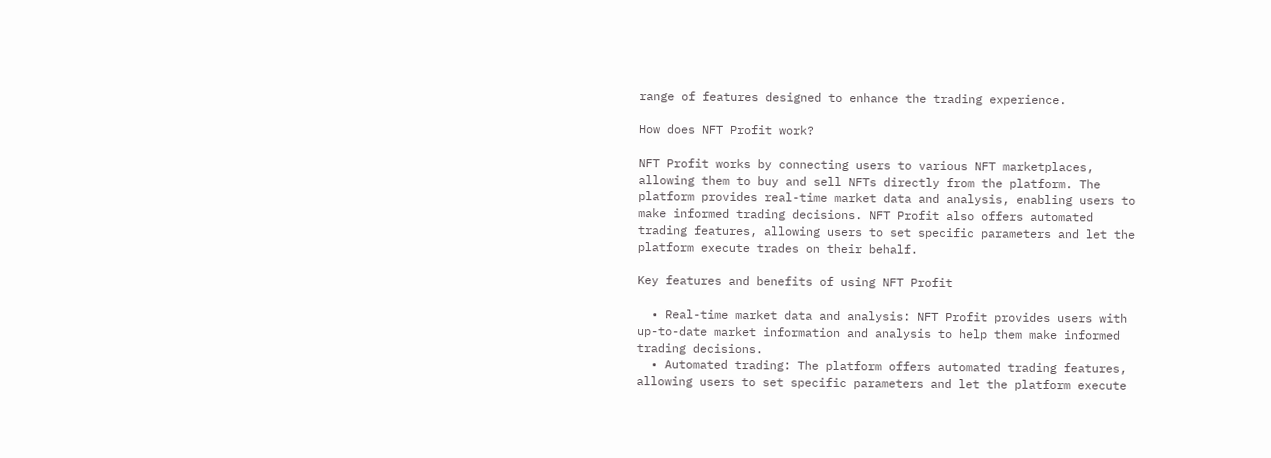range of features designed to enhance the trading experience.

How does NFT Profit work?

NFT Profit works by connecting users to various NFT marketplaces, allowing them to buy and sell NFTs directly from the platform. The platform provides real-time market data and analysis, enabling users to make informed trading decisions. NFT Profit also offers automated trading features, allowing users to set specific parameters and let the platform execute trades on their behalf.

Key features and benefits of using NFT Profit

  • Real-time market data and analysis: NFT Profit provides users with up-to-date market information and analysis to help them make informed trading decisions.
  • Automated trading: The platform offers automated trading features, allowing users to set specific parameters and let the platform execute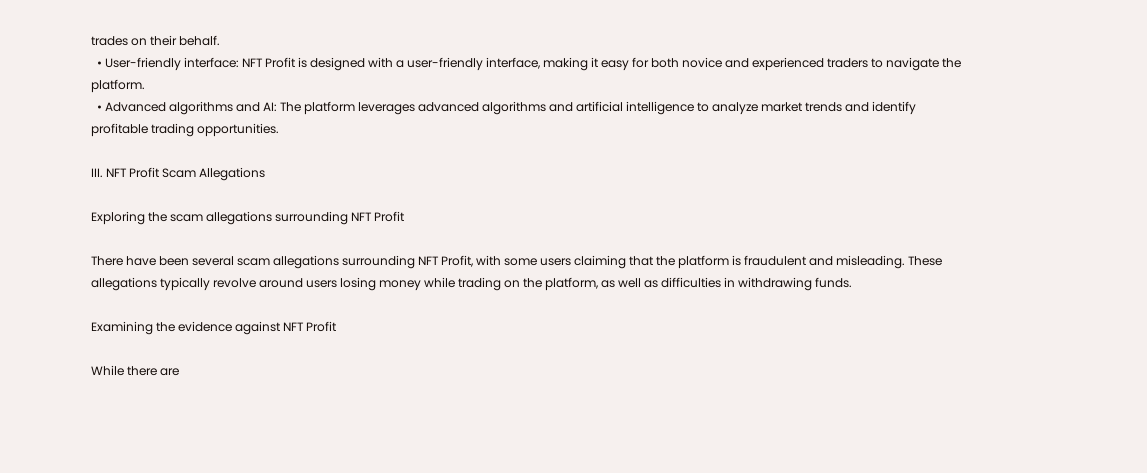trades on their behalf.
  • User-friendly interface: NFT Profit is designed with a user-friendly interface, making it easy for both novice and experienced traders to navigate the platform.
  • Advanced algorithms and AI: The platform leverages advanced algorithms and artificial intelligence to analyze market trends and identify profitable trading opportunities.

III. NFT Profit Scam Allegations

Exploring the scam allegations surrounding NFT Profit

There have been several scam allegations surrounding NFT Profit, with some users claiming that the platform is fraudulent and misleading. These allegations typically revolve around users losing money while trading on the platform, as well as difficulties in withdrawing funds.

Examining the evidence against NFT Profit

While there are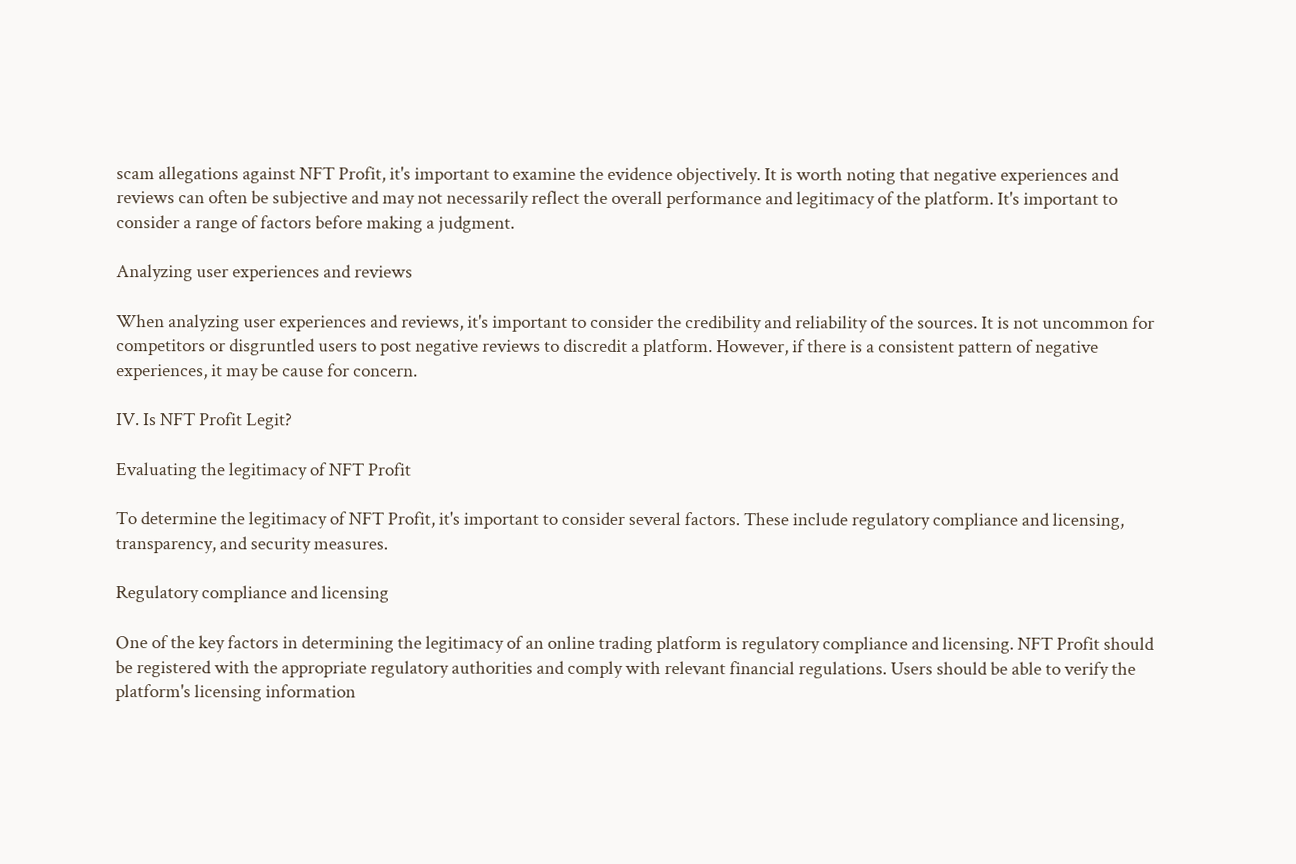scam allegations against NFT Profit, it's important to examine the evidence objectively. It is worth noting that negative experiences and reviews can often be subjective and may not necessarily reflect the overall performance and legitimacy of the platform. It's important to consider a range of factors before making a judgment.

Analyzing user experiences and reviews

When analyzing user experiences and reviews, it's important to consider the credibility and reliability of the sources. It is not uncommon for competitors or disgruntled users to post negative reviews to discredit a platform. However, if there is a consistent pattern of negative experiences, it may be cause for concern.

IV. Is NFT Profit Legit?

Evaluating the legitimacy of NFT Profit

To determine the legitimacy of NFT Profit, it's important to consider several factors. These include regulatory compliance and licensing, transparency, and security measures.

Regulatory compliance and licensing

One of the key factors in determining the legitimacy of an online trading platform is regulatory compliance and licensing. NFT Profit should be registered with the appropriate regulatory authorities and comply with relevant financial regulations. Users should be able to verify the platform's licensing information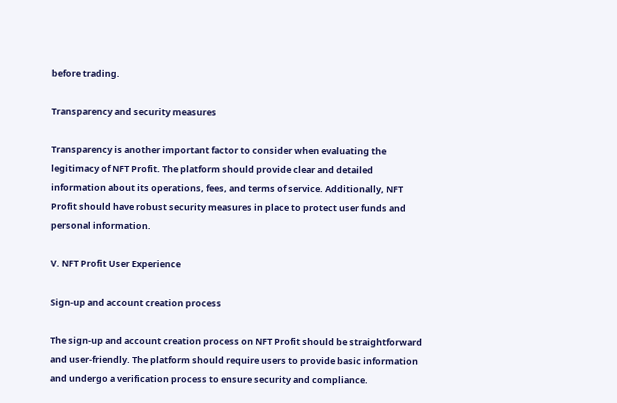before trading.

Transparency and security measures

Transparency is another important factor to consider when evaluating the legitimacy of NFT Profit. The platform should provide clear and detailed information about its operations, fees, and terms of service. Additionally, NFT Profit should have robust security measures in place to protect user funds and personal information.

V. NFT Profit User Experience

Sign-up and account creation process

The sign-up and account creation process on NFT Profit should be straightforward and user-friendly. The platform should require users to provide basic information and undergo a verification process to ensure security and compliance.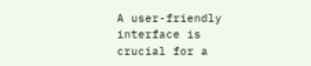A user-friendly interface is crucial for a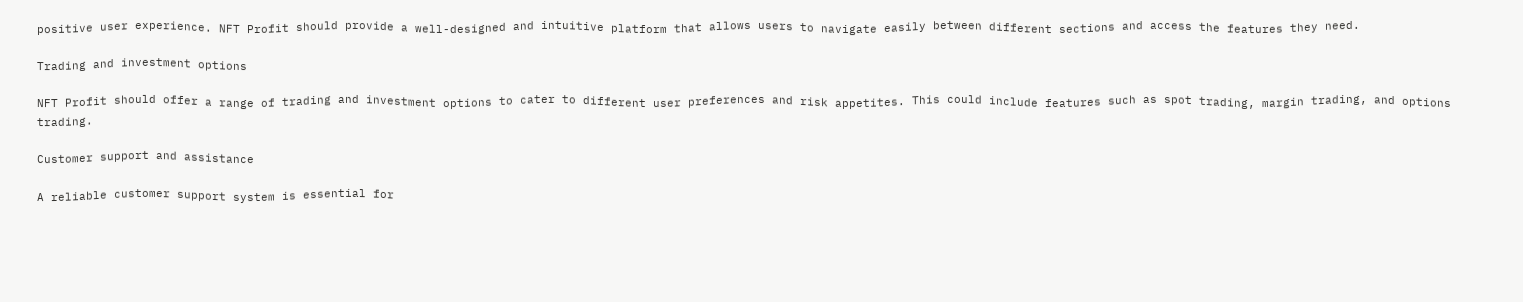positive user experience. NFT Profit should provide a well-designed and intuitive platform that allows users to navigate easily between different sections and access the features they need.

Trading and investment options

NFT Profit should offer a range of trading and investment options to cater to different user preferences and risk appetites. This could include features such as spot trading, margin trading, and options trading.

Customer support and assistance

A reliable customer support system is essential for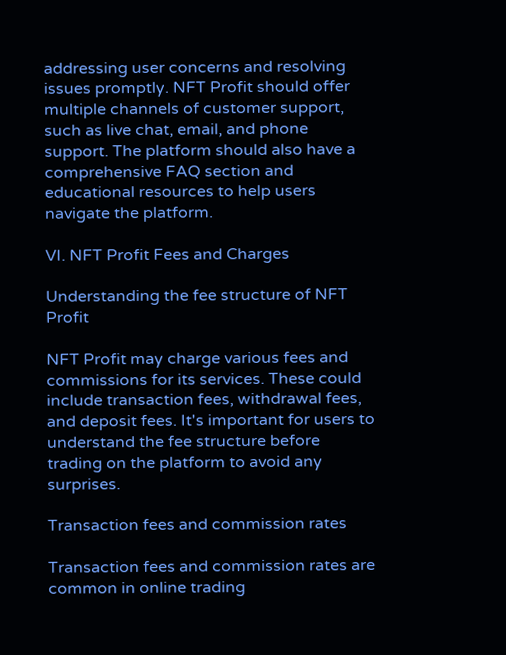addressing user concerns and resolving issues promptly. NFT Profit should offer multiple channels of customer support, such as live chat, email, and phone support. The platform should also have a comprehensive FAQ section and educational resources to help users navigate the platform.

VI. NFT Profit Fees and Charges

Understanding the fee structure of NFT Profit

NFT Profit may charge various fees and commissions for its services. These could include transaction fees, withdrawal fees, and deposit fees. It's important for users to understand the fee structure before trading on the platform to avoid any surprises.

Transaction fees and commission rates

Transaction fees and commission rates are common in online trading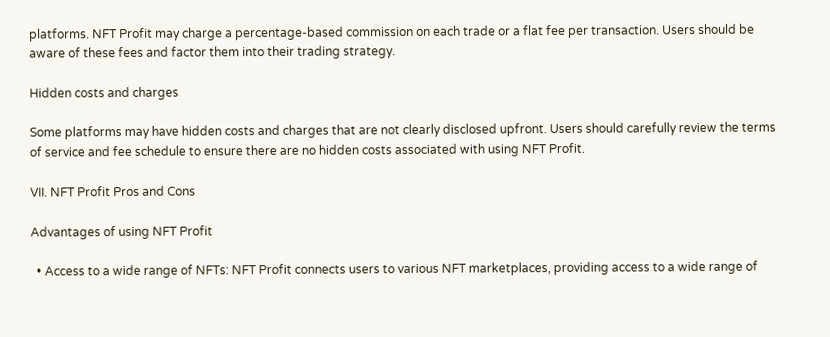platforms. NFT Profit may charge a percentage-based commission on each trade or a flat fee per transaction. Users should be aware of these fees and factor them into their trading strategy.

Hidden costs and charges

Some platforms may have hidden costs and charges that are not clearly disclosed upfront. Users should carefully review the terms of service and fee schedule to ensure there are no hidden costs associated with using NFT Profit.

VII. NFT Profit Pros and Cons

Advantages of using NFT Profit

  • Access to a wide range of NFTs: NFT Profit connects users to various NFT marketplaces, providing access to a wide range of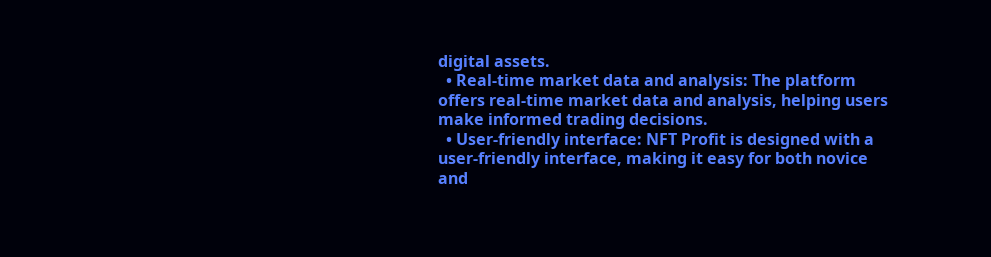digital assets.
  • Real-time market data and analysis: The platform offers real-time market data and analysis, helping users make informed trading decisions.
  • User-friendly interface: NFT Profit is designed with a user-friendly interface, making it easy for both novice and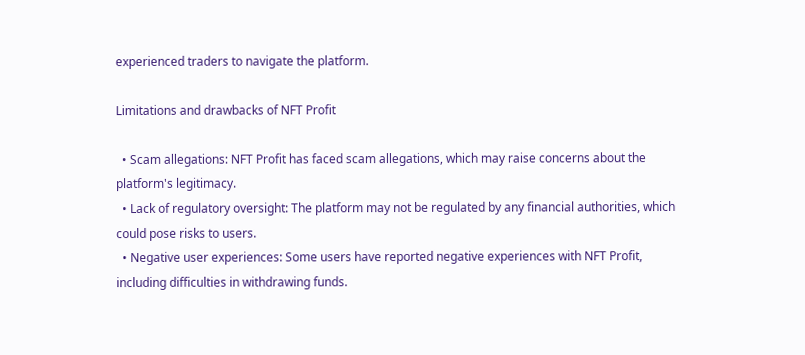experienced traders to navigate the platform.

Limitations and drawbacks of NFT Profit

  • Scam allegations: NFT Profit has faced scam allegations, which may raise concerns about the platform's legitimacy.
  • Lack of regulatory oversight: The platform may not be regulated by any financial authorities, which could pose risks to users.
  • Negative user experiences: Some users have reported negative experiences with NFT Profit, including difficulties in withdrawing funds.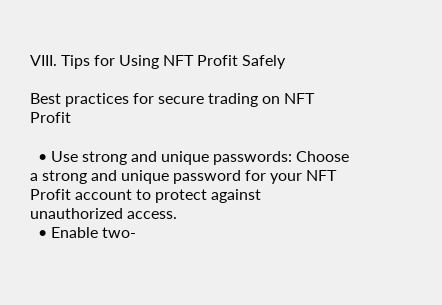VIII. Tips for Using NFT Profit Safely

Best practices for secure trading on NFT Profit

  • Use strong and unique passwords: Choose a strong and unique password for your NFT Profit account to protect against unauthorized access.
  • Enable two-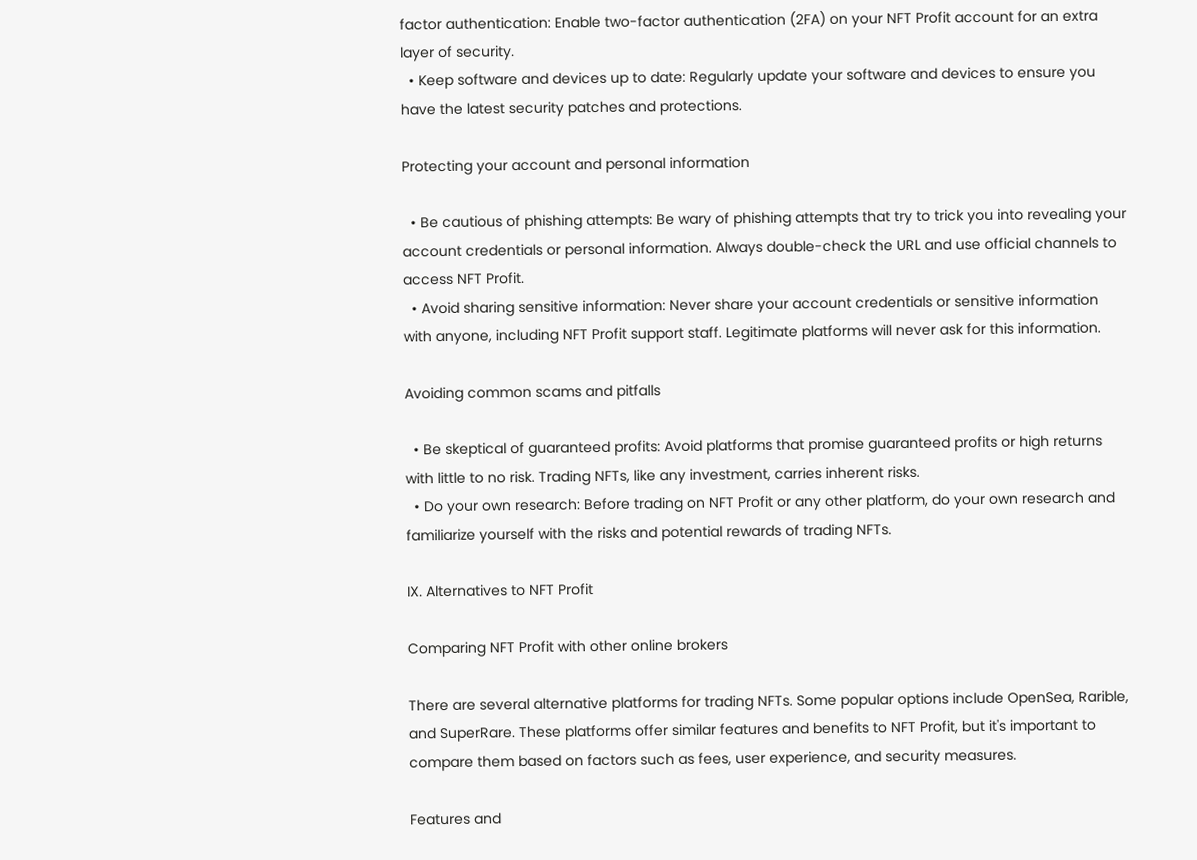factor authentication: Enable two-factor authentication (2FA) on your NFT Profit account for an extra layer of security.
  • Keep software and devices up to date: Regularly update your software and devices to ensure you have the latest security patches and protections.

Protecting your account and personal information

  • Be cautious of phishing attempts: Be wary of phishing attempts that try to trick you into revealing your account credentials or personal information. Always double-check the URL and use official channels to access NFT Profit.
  • Avoid sharing sensitive information: Never share your account credentials or sensitive information with anyone, including NFT Profit support staff. Legitimate platforms will never ask for this information.

Avoiding common scams and pitfalls

  • Be skeptical of guaranteed profits: Avoid platforms that promise guaranteed profits or high returns with little to no risk. Trading NFTs, like any investment, carries inherent risks.
  • Do your own research: Before trading on NFT Profit or any other platform, do your own research and familiarize yourself with the risks and potential rewards of trading NFTs.

IX. Alternatives to NFT Profit

Comparing NFT Profit with other online brokers

There are several alternative platforms for trading NFTs. Some popular options include OpenSea, Rarible, and SuperRare. These platforms offer similar features and benefits to NFT Profit, but it's important to compare them based on factors such as fees, user experience, and security measures.

Features and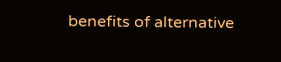benefits of alternative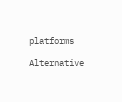platforms

Alternative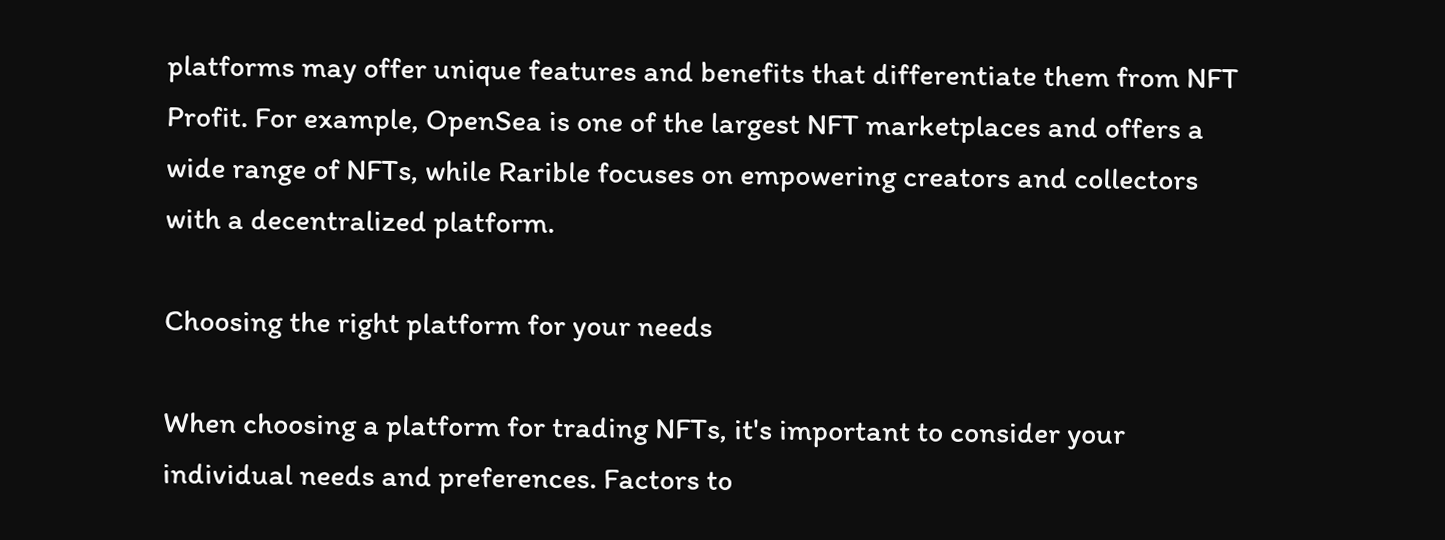platforms may offer unique features and benefits that differentiate them from NFT Profit. For example, OpenSea is one of the largest NFT marketplaces and offers a wide range of NFTs, while Rarible focuses on empowering creators and collectors with a decentralized platform.

Choosing the right platform for your needs

When choosing a platform for trading NFTs, it's important to consider your individual needs and preferences. Factors to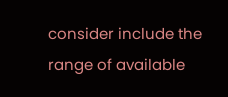consider include the range of available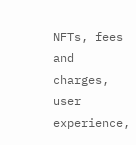NFTs, fees and charges, user experience,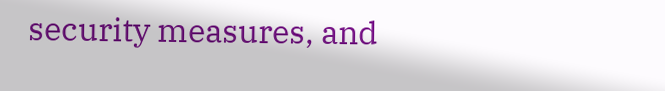security measures, and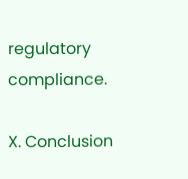regulatory compliance.

X. Conclusion